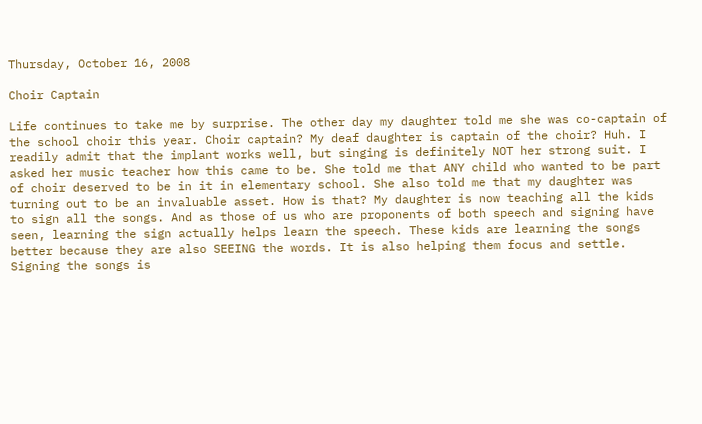Thursday, October 16, 2008

Choir Captain

Life continues to take me by surprise. The other day my daughter told me she was co-captain of the school choir this year. Choir captain? My deaf daughter is captain of the choir? Huh. I readily admit that the implant works well, but singing is definitely NOT her strong suit. I asked her music teacher how this came to be. She told me that ANY child who wanted to be part of choir deserved to be in it in elementary school. She also told me that my daughter was turning out to be an invaluable asset. How is that? My daughter is now teaching all the kids to sign all the songs. And as those of us who are proponents of both speech and signing have seen, learning the sign actually helps learn the speech. These kids are learning the songs better because they are also SEEING the words. It is also helping them focus and settle. Signing the songs is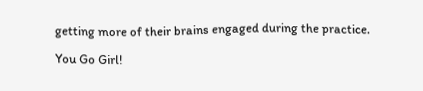getting more of their brains engaged during the practice.

You Go Girl!